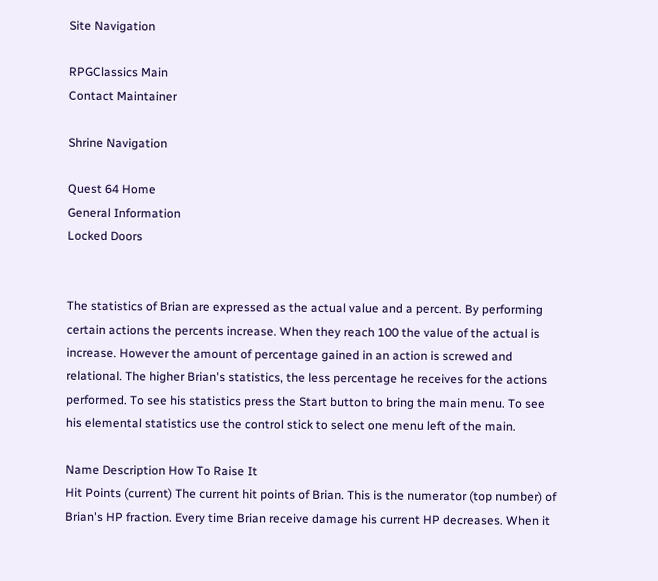Site Navigation

RPGClassics Main
Contact Maintainer

Shrine Navigation

Quest 64 Home
General Information
Locked Doors


The statistics of Brian are expressed as the actual value and a percent. By performing certain actions the percents increase. When they reach 100 the value of the actual is increase. However the amount of percentage gained in an action is screwed and relational. The higher Brian's statistics, the less percentage he receives for the actions performed. To see his statistics press the Start button to bring the main menu. To see his elemental statistics use the control stick to select one menu left of the main.

Name Description How To Raise It
Hit Points (current) The current hit points of Brian. This is the numerator (top number) of Brian's HP fraction. Every time Brian receive damage his current HP decreases. When it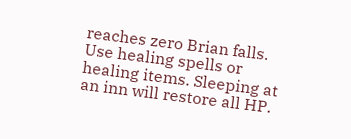reaches zero Brian falls. Use healing spells or healing items. Sleeping at an inn will restore all HP.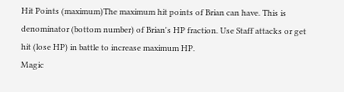Hit Points (maximum)The maximum hit points of Brian can have. This is denominator (bottom number) of Brian's HP fraction. Use Staff attacks or get hit (lose HP) in battle to increase maximum HP.
Magic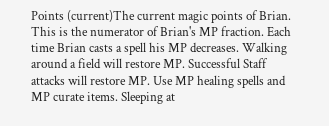Points (current)The current magic points of Brian. This is the numerator of Brian's MP fraction. Each time Brian casts a spell his MP decreases. Walking around a field will restore MP. Successful Staff attacks will restore MP. Use MP healing spells and MP curate items. Sleeping at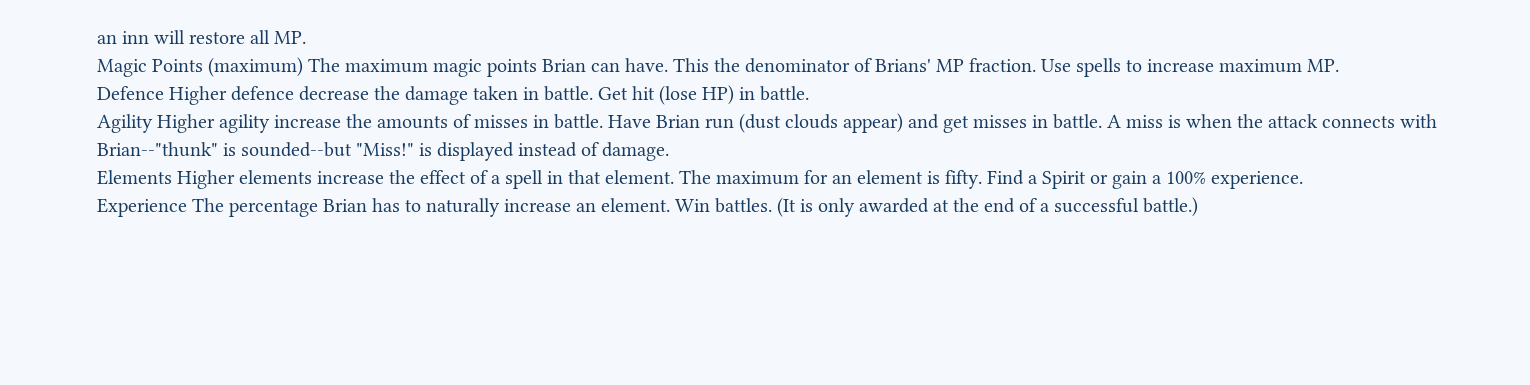an inn will restore all MP.
Magic Points (maximum) The maximum magic points Brian can have. This the denominator of Brians' MP fraction. Use spells to increase maximum MP.
Defence Higher defence decrease the damage taken in battle. Get hit (lose HP) in battle.
Agility Higher agility increase the amounts of misses in battle. Have Brian run (dust clouds appear) and get misses in battle. A miss is when the attack connects with Brian--"thunk" is sounded--but "Miss!" is displayed instead of damage.
Elements Higher elements increase the effect of a spell in that element. The maximum for an element is fifty. Find a Spirit or gain a 100% experience.
Experience The percentage Brian has to naturally increase an element. Win battles. (It is only awarded at the end of a successful battle.)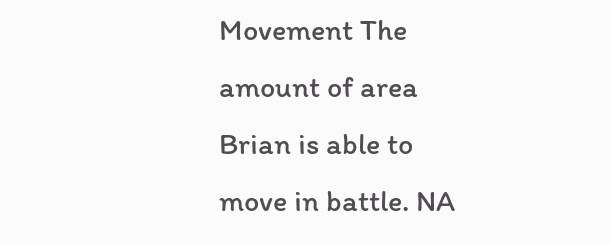Movement The amount of area Brian is able to move in battle. NA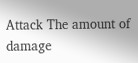Attack The amount of damage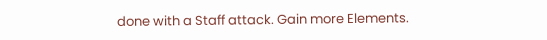done with a Staff attack. Gain more Elements.